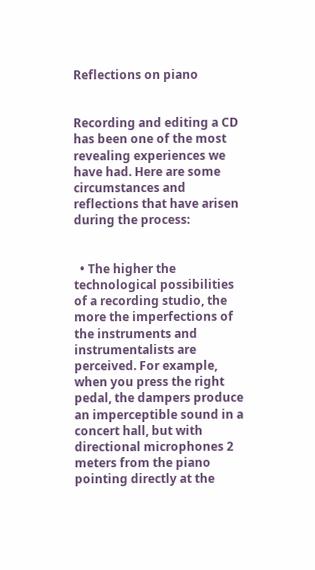Reflections on piano


Recording and editing a CD has been one of the most revealing experiences we have had. Here are some circumstances and reflections that have arisen during the process:


  • The higher the technological possibilities of a recording studio, the more the imperfections of the instruments and instrumentalists are perceived. For example, when you press the right pedal, the dampers produce an imperceptible sound in a concert hall, but with directional microphones 2 meters from the piano pointing directly at the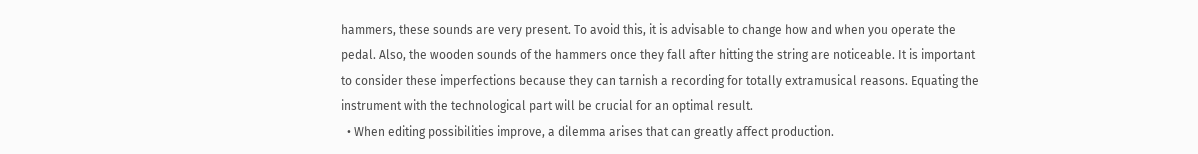hammers, these sounds are very present. To avoid this, it is advisable to change how and when you operate the pedal. Also, the wooden sounds of the hammers once they fall after hitting the string are noticeable. It is important to consider these imperfections because they can tarnish a recording for totally extramusical reasons. Equating the instrument with the technological part will be crucial for an optimal result.
  • When editing possibilities improve, a dilemma arises that can greatly affect production.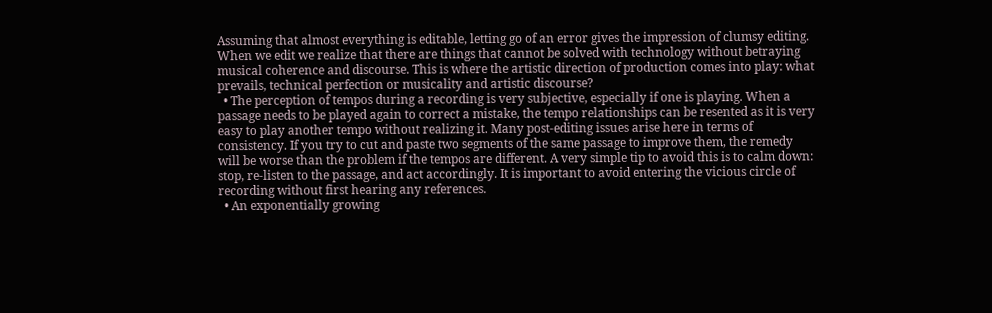Assuming that almost everything is editable, letting go of an error gives the impression of clumsy editing. When we edit we realize that there are things that cannot be solved with technology without betraying musical coherence and discourse. This is where the artistic direction of production comes into play: what prevails, technical perfection or musicality and artistic discourse?
  • The perception of tempos during a recording is very subjective, especially if one is playing. When a passage needs to be played again to correct a mistake, the tempo relationships can be resented as it is very easy to play another tempo without realizing it. Many post-editing issues arise here in terms of consistency. If you try to cut and paste two segments of the same passage to improve them, the remedy will be worse than the problem if the tempos are different. A very simple tip to avoid this is to calm down: stop, re-listen to the passage, and act accordingly. It is important to avoid entering the vicious circle of recording without first hearing any references.
  • An exponentially growing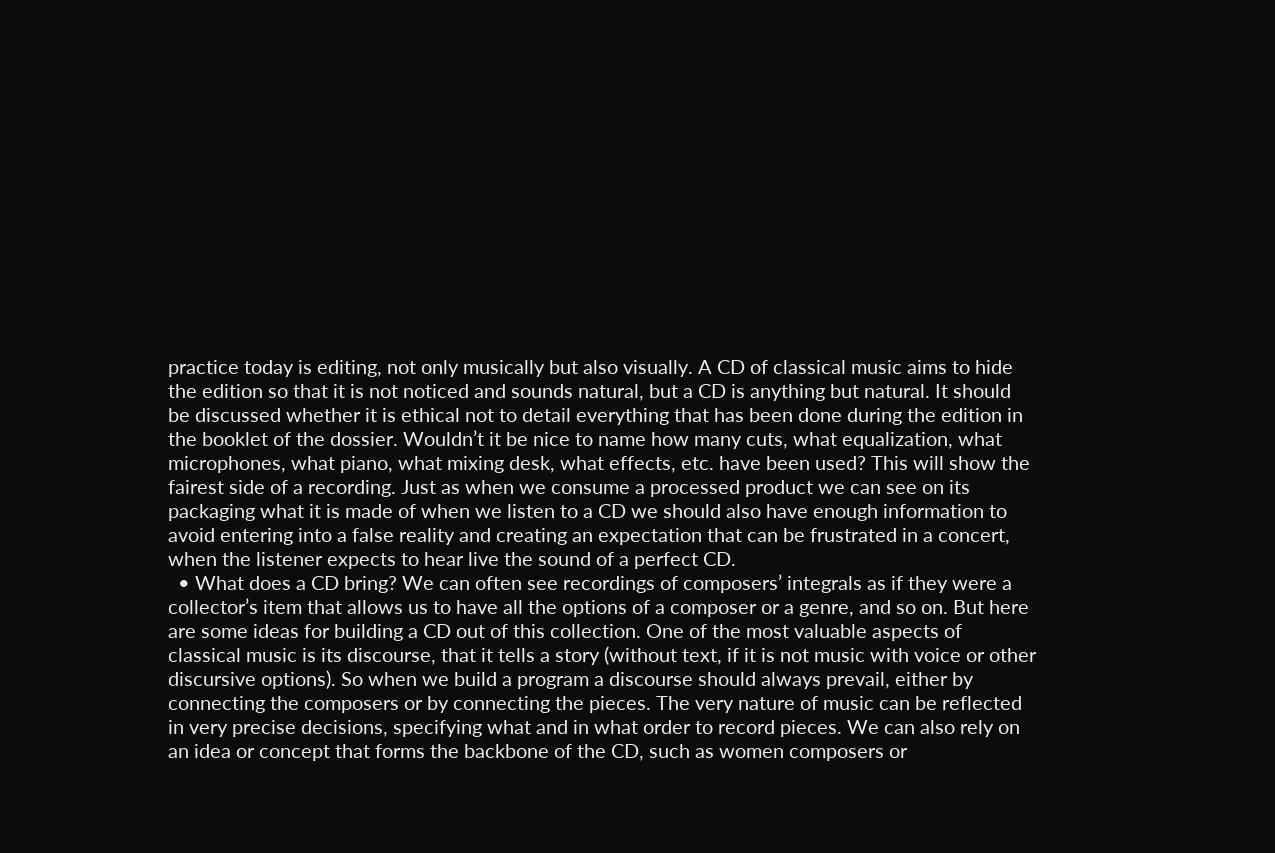practice today is editing, not only musically but also visually. A CD of classical music aims to hide the edition so that it is not noticed and sounds natural, but a CD is anything but natural. It should be discussed whether it is ethical not to detail everything that has been done during the edition in the booklet of the dossier. Wouldn’t it be nice to name how many cuts, what equalization, what microphones, what piano, what mixing desk, what effects, etc. have been used? This will show the fairest side of a recording. Just as when we consume a processed product we can see on its packaging what it is made of when we listen to a CD we should also have enough information to avoid entering into a false reality and creating an expectation that can be frustrated in a concert, when the listener expects to hear live the sound of a perfect CD.
  • What does a CD bring? We can often see recordings of composers’ integrals as if they were a collector’s item that allows us to have all the options of a composer or a genre, and so on. But here are some ideas for building a CD out of this collection. One of the most valuable aspects of classical music is its discourse, that it tells a story (without text, if it is not music with voice or other discursive options). So when we build a program a discourse should always prevail, either by connecting the composers or by connecting the pieces. The very nature of music can be reflected in very precise decisions, specifying what and in what order to record pieces. We can also rely on an idea or concept that forms the backbone of the CD, such as women composers or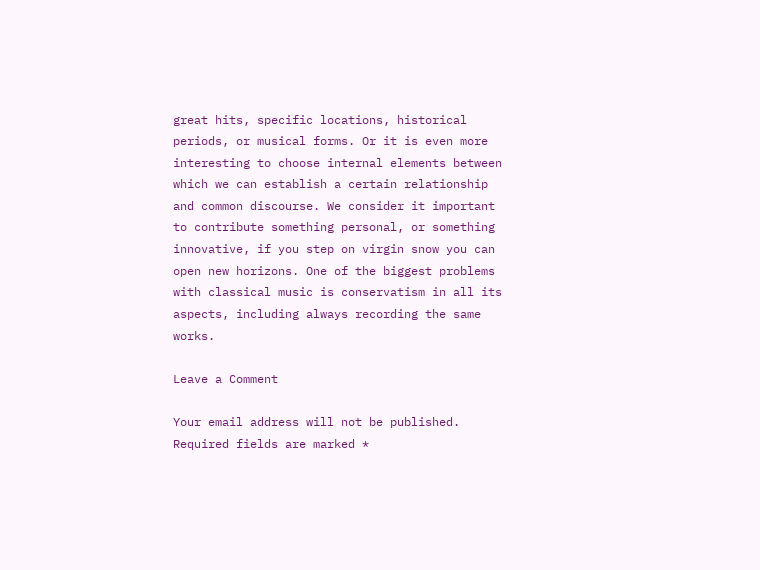great hits, specific locations, historical periods, or musical forms. Or it is even more interesting to choose internal elements between which we can establish a certain relationship and common discourse. We consider it important to contribute something personal, or something innovative, if you step on virgin snow you can open new horizons. One of the biggest problems with classical music is conservatism in all its aspects, including always recording the same works.

Leave a Comment

Your email address will not be published. Required fields are marked *